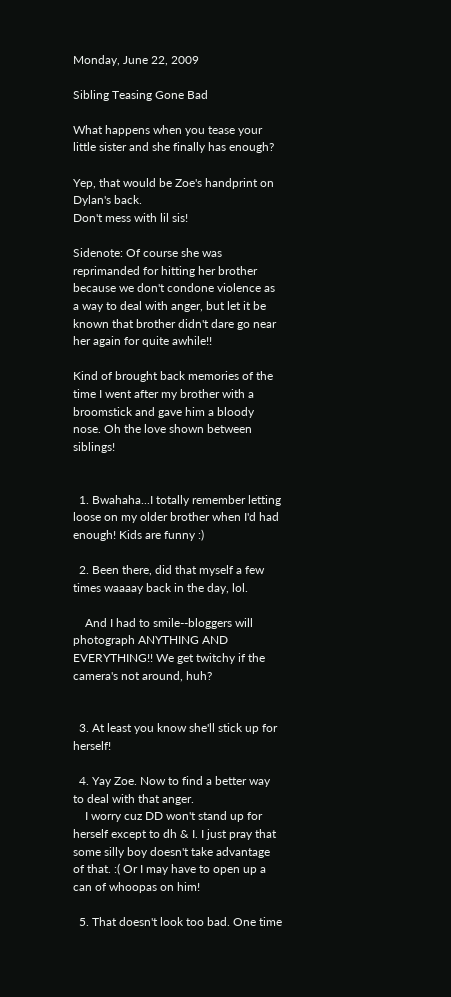Monday, June 22, 2009

Sibling Teasing Gone Bad

What happens when you tease your little sister and she finally has enough?

Yep, that would be Zoe's handprint on Dylan's back.
Don't mess with lil sis!

Sidenote: Of course she was reprimanded for hitting her brother because we don't condone violence as a way to deal with anger, but let it be known that brother didn't dare go near her again for quite awhile!!

Kind of brought back memories of the time I went after my brother with a broomstick and gave him a bloody nose. Oh the love shown between siblings!


  1. Bwahaha...I totally remember letting loose on my older brother when I'd had enough! Kids are funny :)

  2. Been there, did that myself a few times waaaay back in the day, lol.

    And I had to smile--bloggers will photograph ANYTHING AND EVERYTHING!! We get twitchy if the camera's not around, huh?


  3. At least you know she'll stick up for herself!

  4. Yay Zoe. Now to find a better way to deal with that anger.
    I worry cuz DD won't stand up for herself except to dh & I. I just pray that some silly boy doesn't take advantage of that. :( Or I may have to open up a can of whoopas on him!

  5. That doesn't look too bad. One time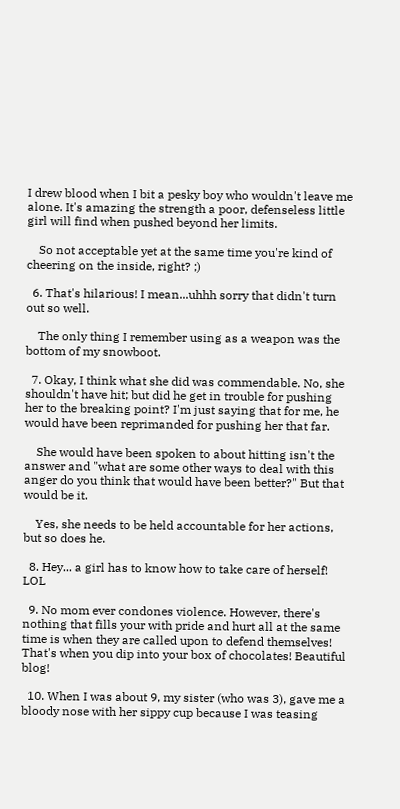I drew blood when I bit a pesky boy who wouldn't leave me alone. It's amazing the strength a poor, defenseless little girl will find when pushed beyond her limits.

    So not acceptable yet at the same time you're kind of cheering on the inside, right? ;)

  6. That's hilarious! I mean...uhhh sorry that didn't turn out so well.

    The only thing I remember using as a weapon was the bottom of my snowboot.

  7. Okay, I think what she did was commendable. No, she shouldn't have hit; but did he get in trouble for pushing her to the breaking point? I'm just saying that for me, he would have been reprimanded for pushing her that far.

    She would have been spoken to about hitting isn't the answer and "what are some other ways to deal with this anger do you think that would have been better?" But that would be it.

    Yes, she needs to be held accountable for her actions, but so does he.

  8. Hey... a girl has to know how to take care of herself! LOL

  9. No mom ever condones violence. However, there's nothing that fills your with pride and hurt all at the same time is when they are called upon to defend themselves! That's when you dip into your box of chocolates! Beautiful blog!

  10. When I was about 9, my sister (who was 3), gave me a bloody nose with her sippy cup because I was teasing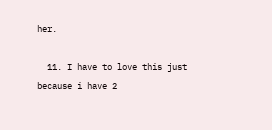her.

  11. I have to love this just because i have 2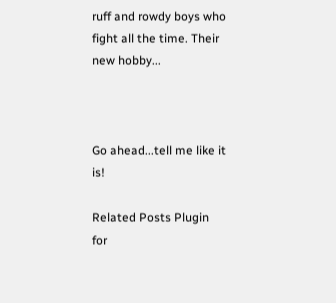ruff and rowdy boys who fight all the time. Their new hobby...



Go ahead...tell me like it is!

Related Posts Plugin for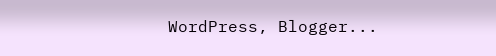WordPress, Blogger...